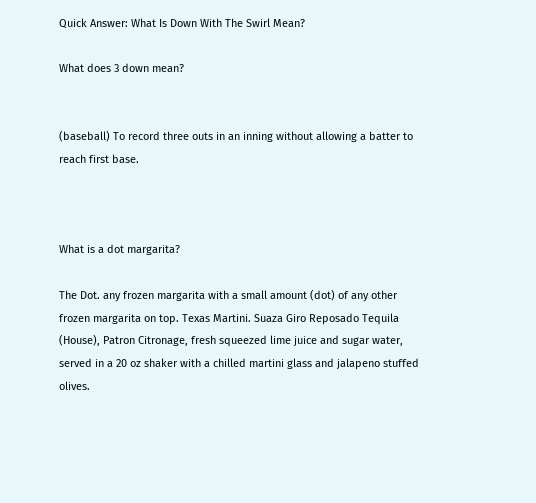Quick Answer: What Is Down With The Swirl Mean?

What does 3 down mean?


(baseball) To record three outs in an inning without allowing a batter to reach first base.



What is a dot margarita?

The Dot. any frozen margarita with a small amount (dot) of any other frozen margarita on top. Texas Martini. Suaza Giro Reposado Tequila (House), Patron Citronage, fresh squeezed lime juice and sugar water, served in a 20 oz shaker with a chilled martini glass and jalapeno stuffed olives.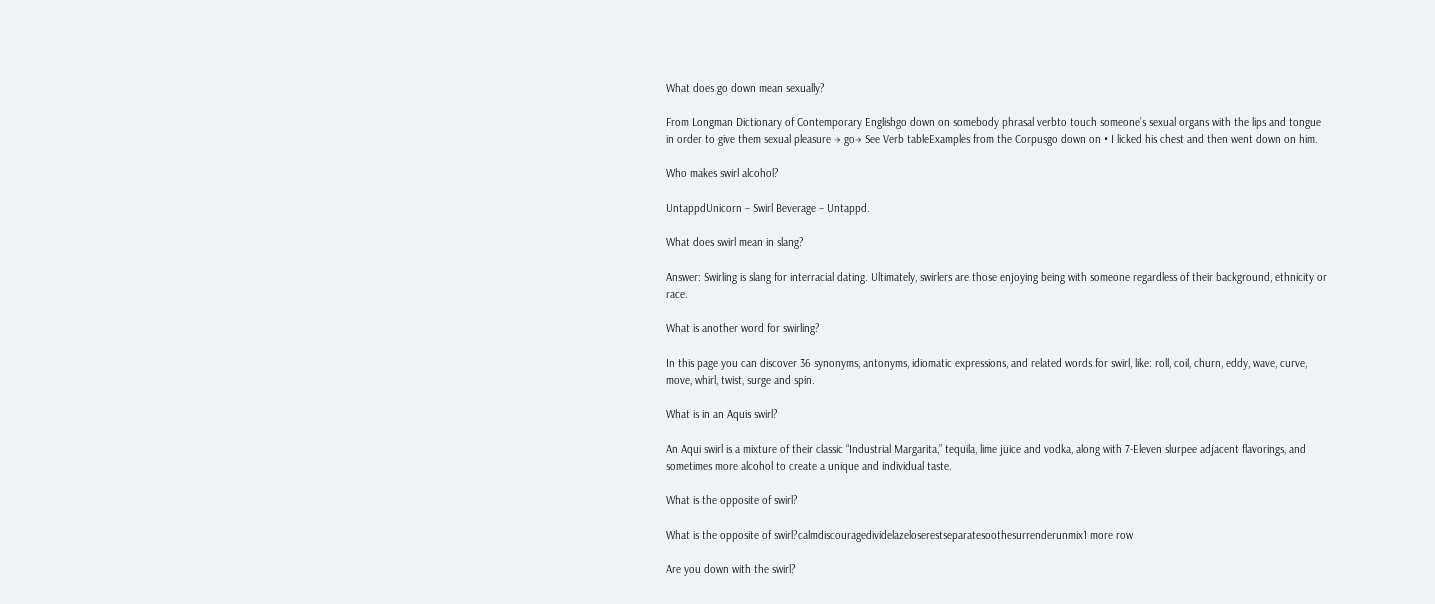What does go down mean sexually?

From Longman Dictionary of Contemporary Englishgo down on somebody phrasal verbto touch someone’s sexual organs with the lips and tongue in order to give them sexual pleasure → go→ See Verb tableExamples from the Corpusgo down on • I licked his chest and then went down on him.

Who makes swirl alcohol?

UntappdUnicorn – Swirl Beverage – Untappd.

What does swirl mean in slang?

Answer: Swirling is slang for interracial dating. Ultimately, swirlers are those enjoying being with someone regardless of their background, ethnicity or race.

What is another word for swirling?

In this page you can discover 36 synonyms, antonyms, idiomatic expressions, and related words for swirl, like: roll, coil, churn, eddy, wave, curve, move, whirl, twist, surge and spin.

What is in an Aquis swirl?

An Aqui swirl is a mixture of their classic “Industrial Margarita,” tequila, lime juice and vodka, along with 7-Eleven slurpee adjacent flavorings, and sometimes more alcohol to create a unique and individual taste.

What is the opposite of swirl?

What is the opposite of swirl?calmdiscouragedividelazeloserestseparatesoothesurrenderunmix1 more row

Are you down with the swirl?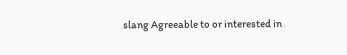slang Agreeable to or interested in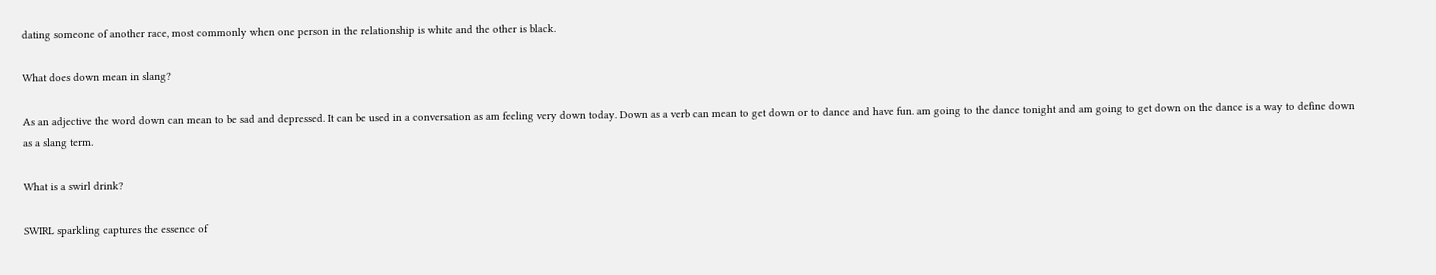dating someone of another race, most commonly when one person in the relationship is white and the other is black.

What does down mean in slang?

As an adjective the word down can mean to be sad and depressed. It can be used in a conversation as am feeling very down today. Down as a verb can mean to get down or to dance and have fun. am going to the dance tonight and am going to get down on the dance is a way to define down as a slang term.

What is a swirl drink?

SWIRL sparkling captures the essence of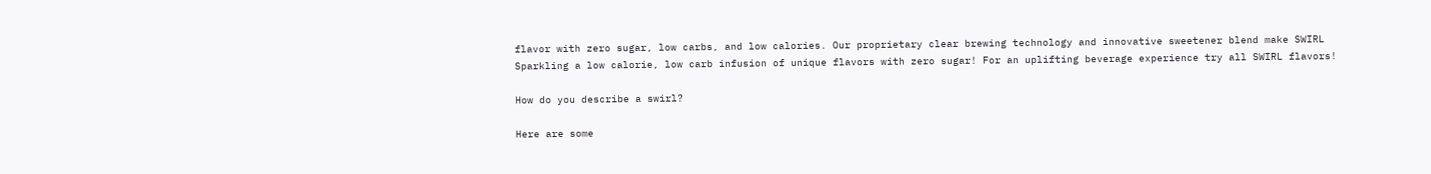flavor with zero sugar, low carbs, and low calories. Our proprietary clear brewing technology and innovative sweetener blend make SWIRL Sparkling a low calorie, low carb infusion of unique flavors with zero sugar! For an uplifting beverage experience try all SWIRL flavors!

How do you describe a swirl?

Here are some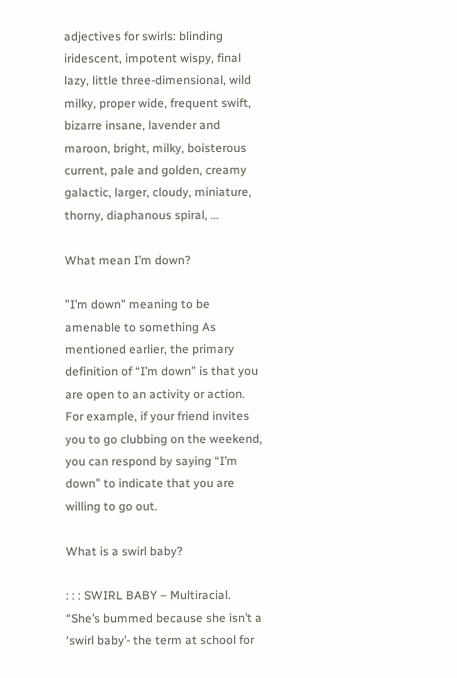adjectives for swirls: blinding iridescent, impotent wispy, final lazy, little three-dimensional, wild milky, proper wide, frequent swift, bizarre insane, lavender and maroon, bright, milky, boisterous current, pale and golden, creamy galactic, larger, cloudy, miniature, thorny, diaphanous spiral, …

What mean I’m down?

”I’m down” meaning to be amenable to something As mentioned earlier, the primary definition of “I’m down” is that you are open to an activity or action. For example, if your friend invites you to go clubbing on the weekend, you can respond by saying “I’m down” to indicate that you are willing to go out.

What is a swirl baby?

: : : SWIRL BABY – Multiracial. “She’s bummed because she isn’t a ‘swirl baby’- the term at school for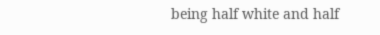being half white and half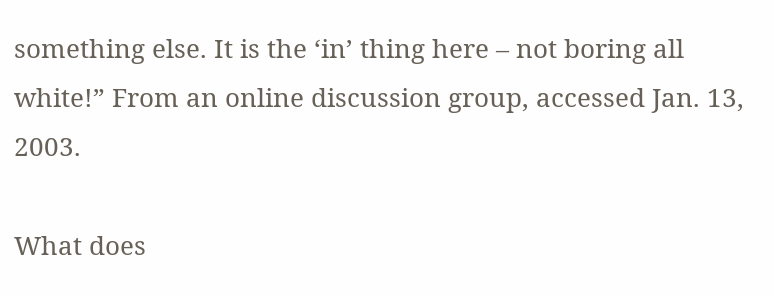something else. It is the ‘in’ thing here – not boring all white!” From an online discussion group, accessed Jan. 13, 2003.

What does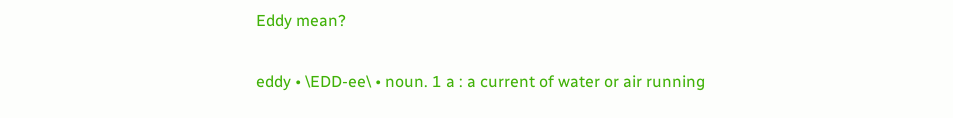Eddy mean?

eddy • \EDD-ee\ • noun. 1 a : a current of water or air running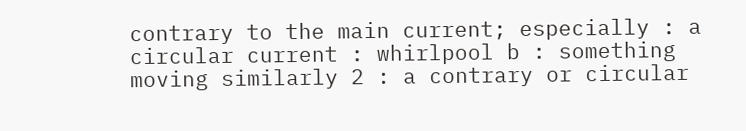contrary to the main current; especially : a circular current : whirlpool b : something moving similarly 2 : a contrary or circular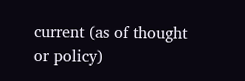current (as of thought or policy)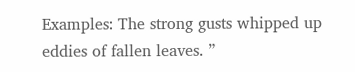Examples: The strong gusts whipped up eddies of fallen leaves. ”